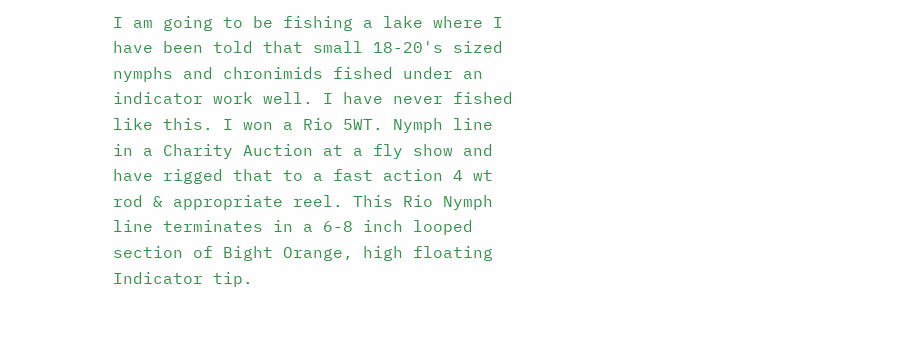I am going to be fishing a lake where I have been told that small 18-20's sized nymphs and chronimids fished under an indicator work well. I have never fished like this. I won a Rio 5WT. Nymph line in a Charity Auction at a fly show and have rigged that to a fast action 4 wt rod & appropriate reel. This Rio Nymph line terminates in a 6-8 inch looped section of Bight Orange, high floating Indicator tip.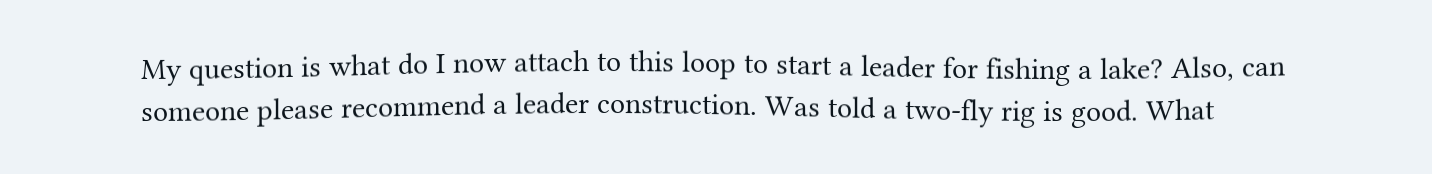My question is what do I now attach to this loop to start a leader for fishing a lake? Also, can someone please recommend a leader construction. Was told a two-fly rig is good. What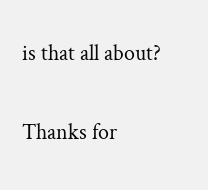is that all about?

Thanks for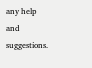any help and suggestions.